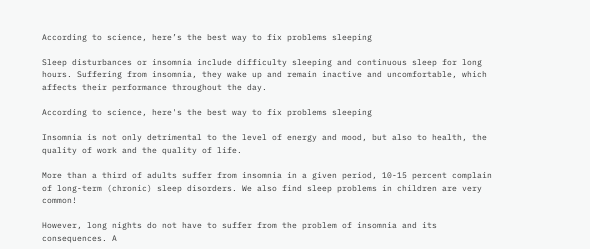According to science, here’s the best way to fix problems sleeping

Sleep disturbances or insomnia include difficulty sleeping and continuous sleep for long hours. Suffering from insomnia, they wake up and remain inactive and uncomfortable, which affects their performance throughout the day.

According to science, here's the best way to fix problems sleeping

Insomnia is not only detrimental to the level of energy and mood, but also to health, the quality of work and the quality of life.

More than a third of adults suffer from insomnia in a given period, 10-15 percent complain of long-term (chronic) sleep disorders. We also find sleep problems in children are very common!

However, long nights do not have to suffer from the problem of insomnia and its consequences. A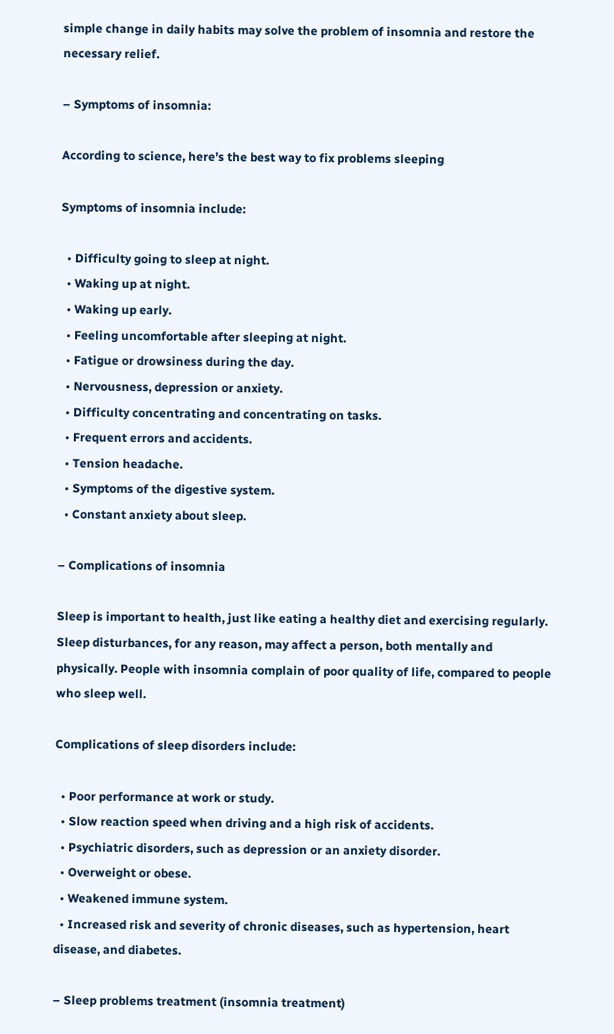simple change in daily habits may solve the problem of insomnia and restore the necessary relief.

– Symptoms of insomnia:

According to science, here's the best way to fix problems sleeping

Symptoms of insomnia include:

  • Difficulty going to sleep at night.
  • Waking up at night.
  • Waking up early.
  • Feeling uncomfortable after sleeping at night.
  • Fatigue or drowsiness during the day.
  • Nervousness, depression or anxiety.
  • Difficulty concentrating and concentrating on tasks.
  • Frequent errors and accidents.
  • Tension headache.
  • Symptoms of the digestive system.
  • Constant anxiety about sleep.

– Complications of insomnia

Sleep is important to health, just like eating a healthy diet and exercising regularly. Sleep disturbances, for any reason, may affect a person, both mentally and physically. People with insomnia complain of poor quality of life, compared to people who sleep well.

Complications of sleep disorders include:

  • Poor performance at work or study.
  • Slow reaction speed when driving and a high risk of accidents.
  • Psychiatric disorders, such as depression or an anxiety disorder.
  • Overweight or obese.
  • Weakened immune system.
  • Increased risk and severity of chronic diseases, such as hypertension, heart disease, and diabetes.

– Sleep problems treatment (insomnia treatment)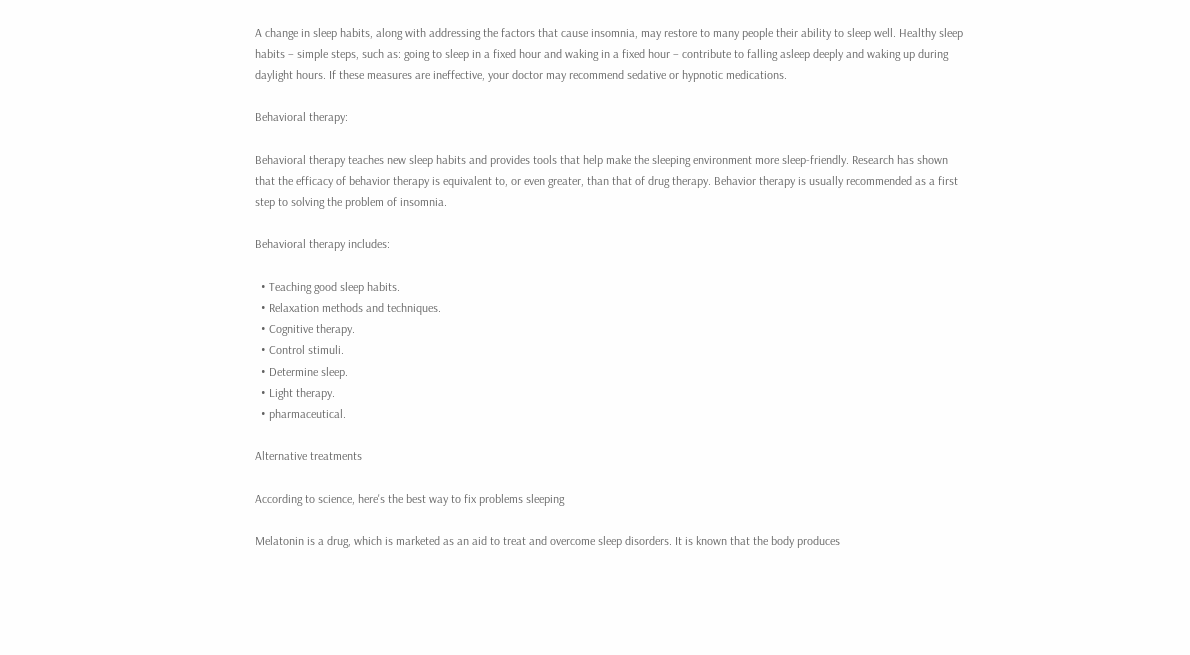A change in sleep habits, along with addressing the factors that cause insomnia, may restore to many people their ability to sleep well. Healthy sleep habits – simple steps, such as: going to sleep in a fixed hour and waking in a fixed hour – contribute to falling asleep deeply and waking up during daylight hours. If these measures are ineffective, your doctor may recommend sedative or hypnotic medications.

Behavioral therapy:

Behavioral therapy teaches new sleep habits and provides tools that help make the sleeping environment more sleep-friendly. Research has shown that the efficacy of behavior therapy is equivalent to, or even greater, than that of drug therapy. Behavior therapy is usually recommended as a first step to solving the problem of insomnia.

Behavioral therapy includes:

  • Teaching good sleep habits.
  • Relaxation methods and techniques.
  • Cognitive therapy.
  • Control stimuli.
  • Determine sleep.
  • Light therapy.
  • pharmaceutical.

Alternative treatments

According to science, here's the best way to fix problems sleeping

Melatonin is a drug, which is marketed as an aid to treat and overcome sleep disorders. It is known that the body produces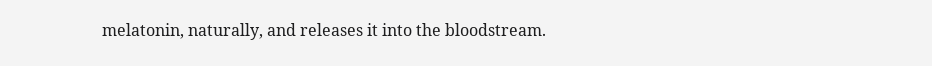melatonin, naturally, and releases it into the bloodstream.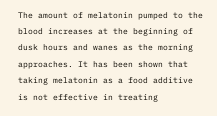The amount of melatonin pumped to the blood increases at the beginning of dusk hours and wanes as the morning approaches. It has been shown that taking melatonin as a food additive is not effective in treating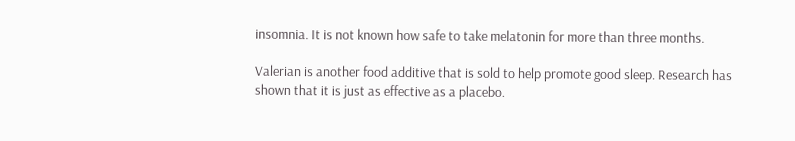insomnia. It is not known how safe to take melatonin for more than three months.

Valerian is another food additive that is sold to help promote good sleep. Research has shown that it is just as effective as a placebo.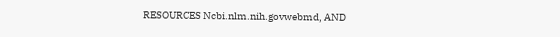RESOURCES Ncbi.nlm.nih.govwebmd, AND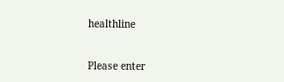healthline


Please enter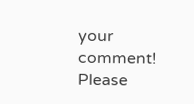your comment!
Please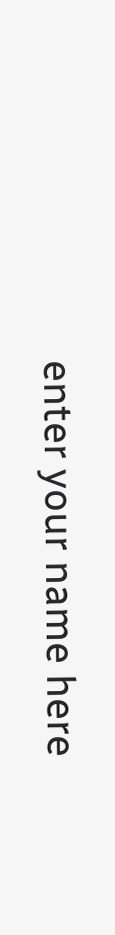enter your name here